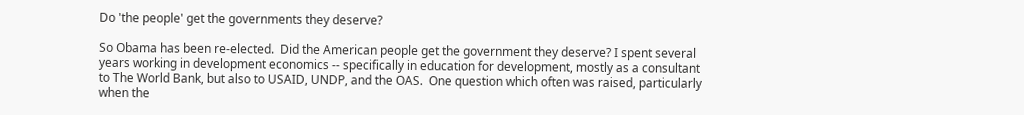Do 'the people' get the governments they deserve?

So Obama has been re-elected.  Did the American people get the government they deserve? I spent several years working in development economics -- specifically in education for development, mostly as a consultant to The World Bank, but also to USAID, UNDP, and the OAS.  One question which often was raised, particularly when the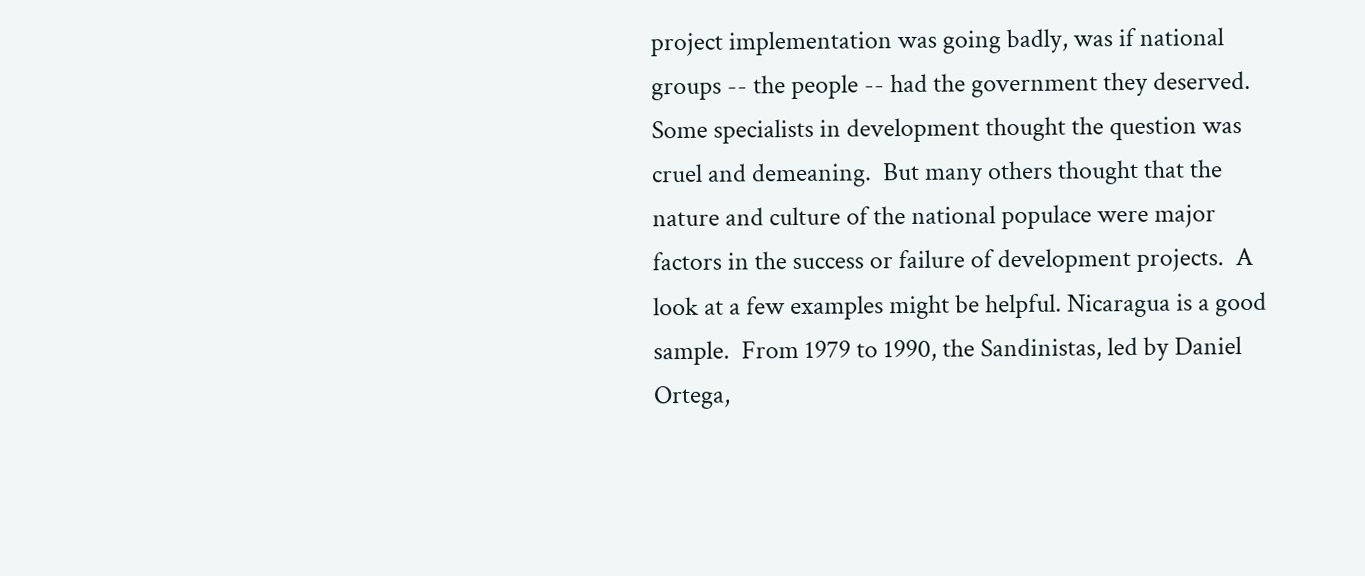project implementation was going badly, was if national groups -- the people -- had the government they deserved.  Some specialists in development thought the question was cruel and demeaning.  But many others thought that the nature and culture of the national populace were major factors in the success or failure of development projects.  A look at a few examples might be helpful. Nicaragua is a good sample.  From 1979 to 1990, the Sandinistas, led by Daniel Ortega,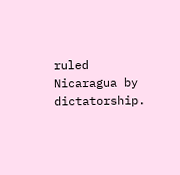ruled Nicaragua by dictatorship.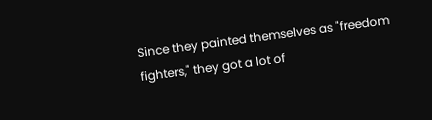Since they painted themselves as "freedom fighters," they got a lot of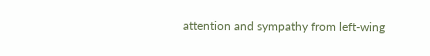attention and sympathy from left-wing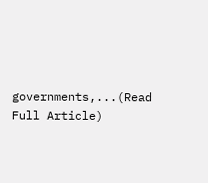governments,...(Read Full Article)